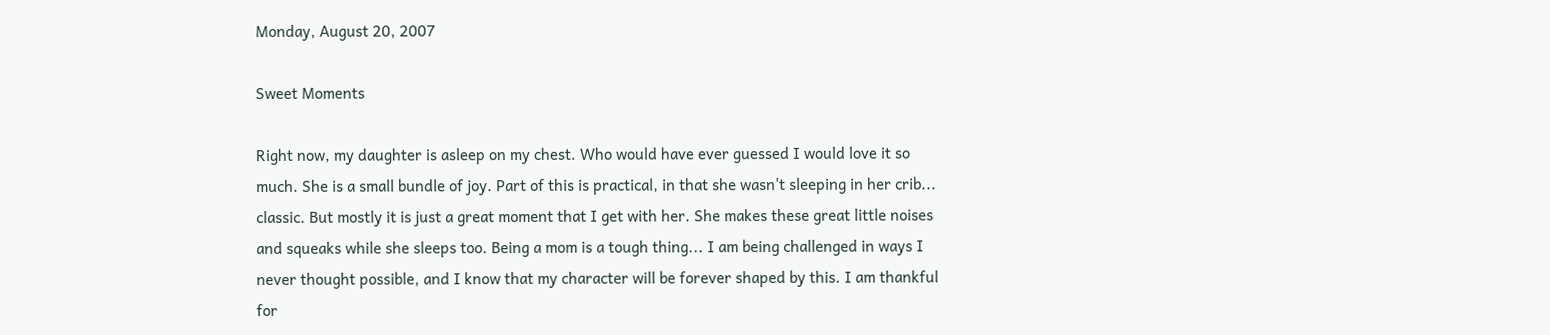Monday, August 20, 2007

Sweet Moments

Right now, my daughter is asleep on my chest. Who would have ever guessed I would love it so much. She is a small bundle of joy. Part of this is practical, in that she wasn't sleeping in her crib... classic. But mostly it is just a great moment that I get with her. She makes these great little noises and squeaks while she sleeps too. Being a mom is a tough thing... I am being challenged in ways I never thought possible, and I know that my character will be forever shaped by this. I am thankful for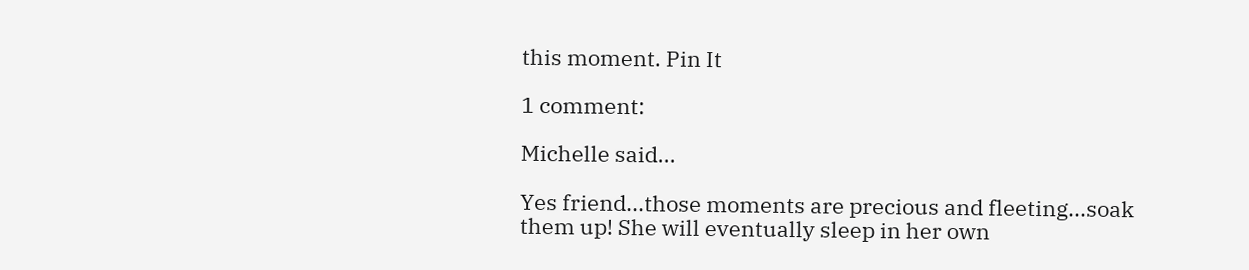this moment. Pin It

1 comment:

Michelle said...

Yes friend...those moments are precious and fleeting...soak them up! She will eventually sleep in her own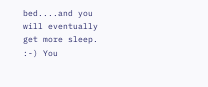bed....and you will eventually get more sleep. :-) You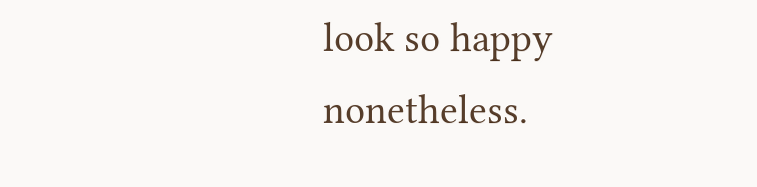look so happy nonetheless.